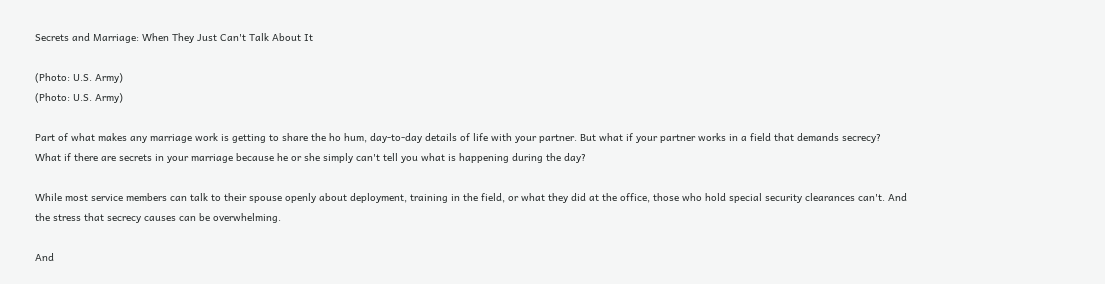Secrets and Marriage: When They Just Can't Talk About It

(Photo: U.S. Army)
(Photo: U.S. Army)

Part of what makes any marriage work is getting to share the ho hum, day-to-day details of life with your partner. But what if your partner works in a field that demands secrecy? What if there are secrets in your marriage because he or she simply can't tell you what is happening during the day?

While most service members can talk to their spouse openly about deployment, training in the field, or what they did at the office, those who hold special security clearances can't. And the stress that secrecy causes can be overwhelming.

And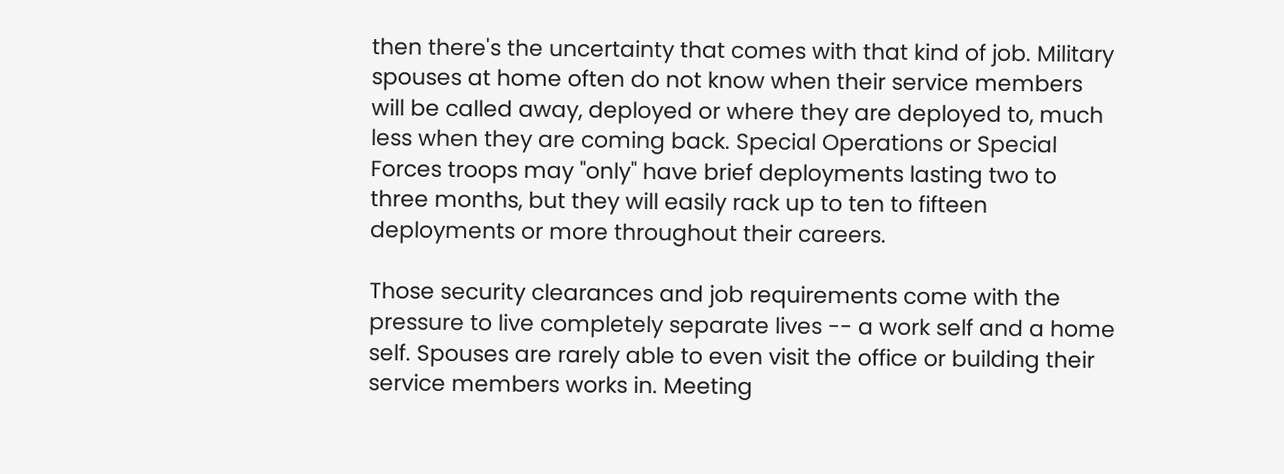then there's the uncertainty that comes with that kind of job. Military spouses at home often do not know when their service members will be called away, deployed or where they are deployed to, much less when they are coming back. Special Operations or Special Forces troops may "only" have brief deployments lasting two to three months, but they will easily rack up to ten to fifteen deployments or more throughout their careers.

Those security clearances and job requirements come with the pressure to live completely separate lives -- a work self and a home self. Spouses are rarely able to even visit the office or building their service members works in. Meeting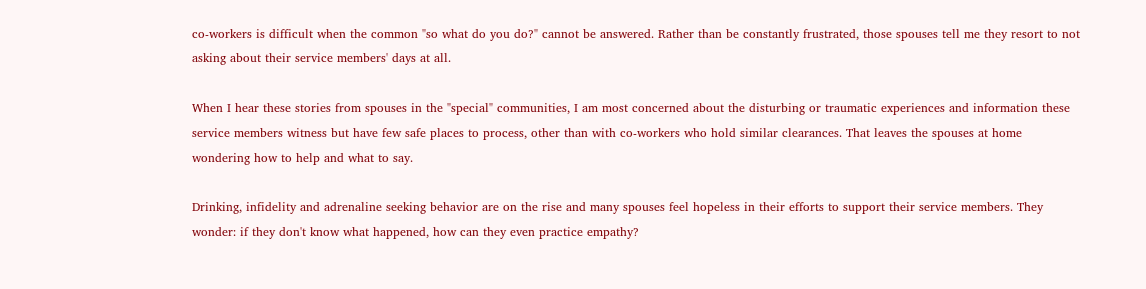co-workers is difficult when the common "so what do you do?" cannot be answered. Rather than be constantly frustrated, those spouses tell me they resort to not asking about their service members' days at all.

When I hear these stories from spouses in the "special" communities, I am most concerned about the disturbing or traumatic experiences and information these service members witness but have few safe places to process, other than with co-workers who hold similar clearances. That leaves the spouses at home wondering how to help and what to say.

Drinking, infidelity and adrenaline seeking behavior are on the rise and many spouses feel hopeless in their efforts to support their service members. They wonder: if they don't know what happened, how can they even practice empathy?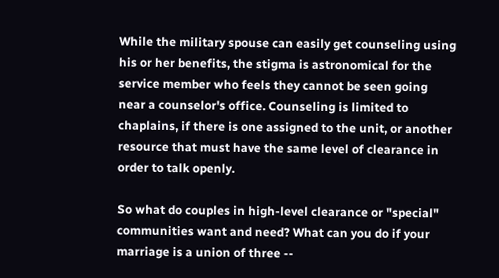While the military spouse can easily get counseling using his or her benefits, the stigma is astronomical for the service member who feels they cannot be seen going near a counselor's office. Counseling is limited to chaplains, if there is one assigned to the unit, or another resource that must have the same level of clearance in order to talk openly.

So what do couples in high-level clearance or "special" communities want and need? What can you do if your marriage is a union of three --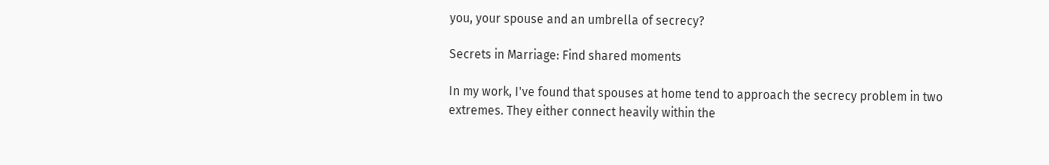you, your spouse and an umbrella of secrecy?

Secrets in Marriage: Find shared moments

In my work, I've found that spouses at home tend to approach the secrecy problem in two extremes. They either connect heavily within the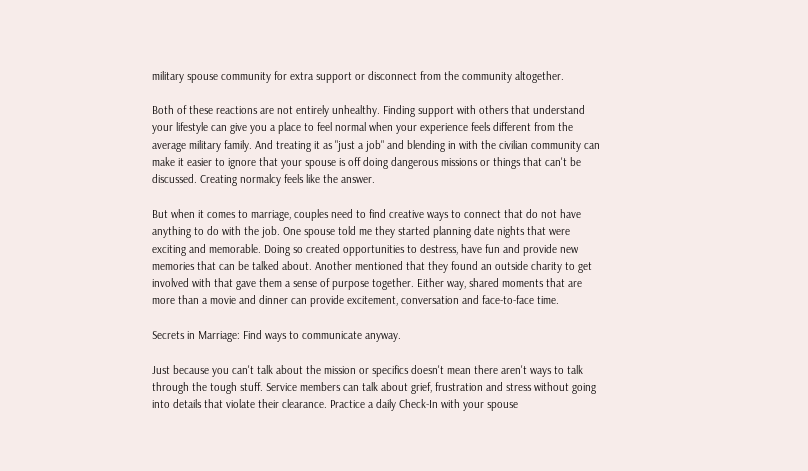military spouse community for extra support or disconnect from the community altogether.

Both of these reactions are not entirely unhealthy. Finding support with others that understand your lifestyle can give you a place to feel normal when your experience feels different from the average military family. And treating it as "just a job" and blending in with the civilian community can make it easier to ignore that your spouse is off doing dangerous missions or things that can't be discussed. Creating normalcy feels like the answer.

But when it comes to marriage, couples need to find creative ways to connect that do not have anything to do with the job. One spouse told me they started planning date nights that were exciting and memorable. Doing so created opportunities to destress, have fun and provide new memories that can be talked about. Another mentioned that they found an outside charity to get involved with that gave them a sense of purpose together. Either way, shared moments that are more than a movie and dinner can provide excitement, conversation and face-to-face time.

Secrets in Marriage: Find ways to communicate anyway.

Just because you can't talk about the mission or specifics doesn't mean there aren't ways to talk through the tough stuff. Service members can talk about grief, frustration and stress without going into details that violate their clearance. Practice a daily Check-In with your spouse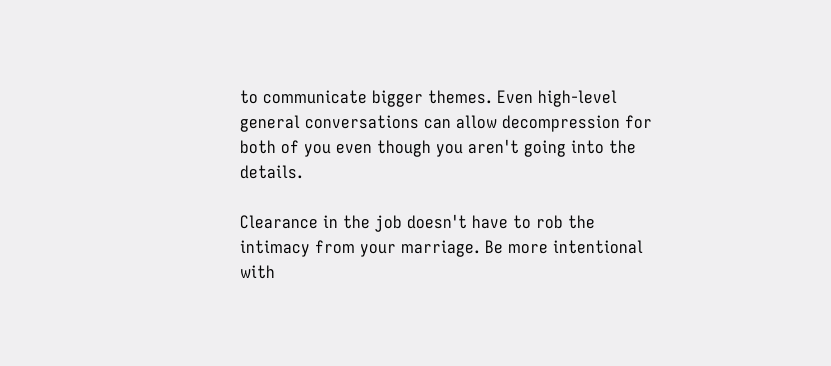to communicate bigger themes. Even high-level general conversations can allow decompression for both of you even though you aren't going into the details.

Clearance in the job doesn't have to rob the intimacy from your marriage. Be more intentional with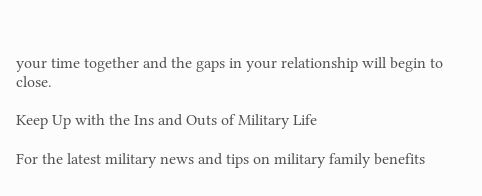your time together and the gaps in your relationship will begin to close.

Keep Up with the Ins and Outs of Military Life

For the latest military news and tips on military family benefits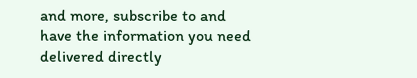and more, subscribe to and have the information you need delivered directly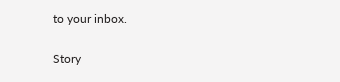to your inbox.

Story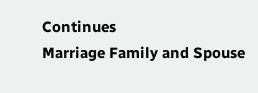Continues
Marriage Family and Spouse